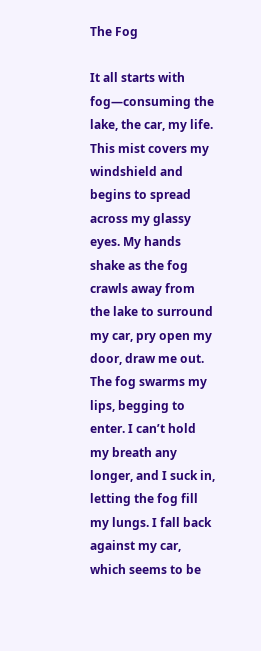The Fog

It all starts with fog—consuming the lake, the car, my life. This mist covers my windshield and begins to spread across my glassy eyes. My hands shake as the fog crawls away from the lake to surround my car, pry open my door, draw me out. The fog swarms my lips, begging to enter. I can’t hold my breath any longer, and I suck in, letting the fog fill my lungs. I fall back against my car, which seems to be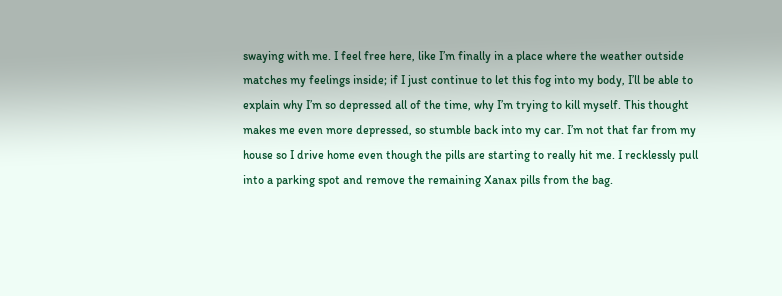swaying with me. I feel free here, like I’m finally in a place where the weather outside matches my feelings inside; if I just continue to let this fog into my body, I’ll be able to explain why I’m so depressed all of the time, why I’m trying to kill myself. This thought makes me even more depressed, so stumble back into my car. I’m not that far from my house so I drive home even though the pills are starting to really hit me. I recklessly pull into a parking spot and remove the remaining Xanax pills from the bag.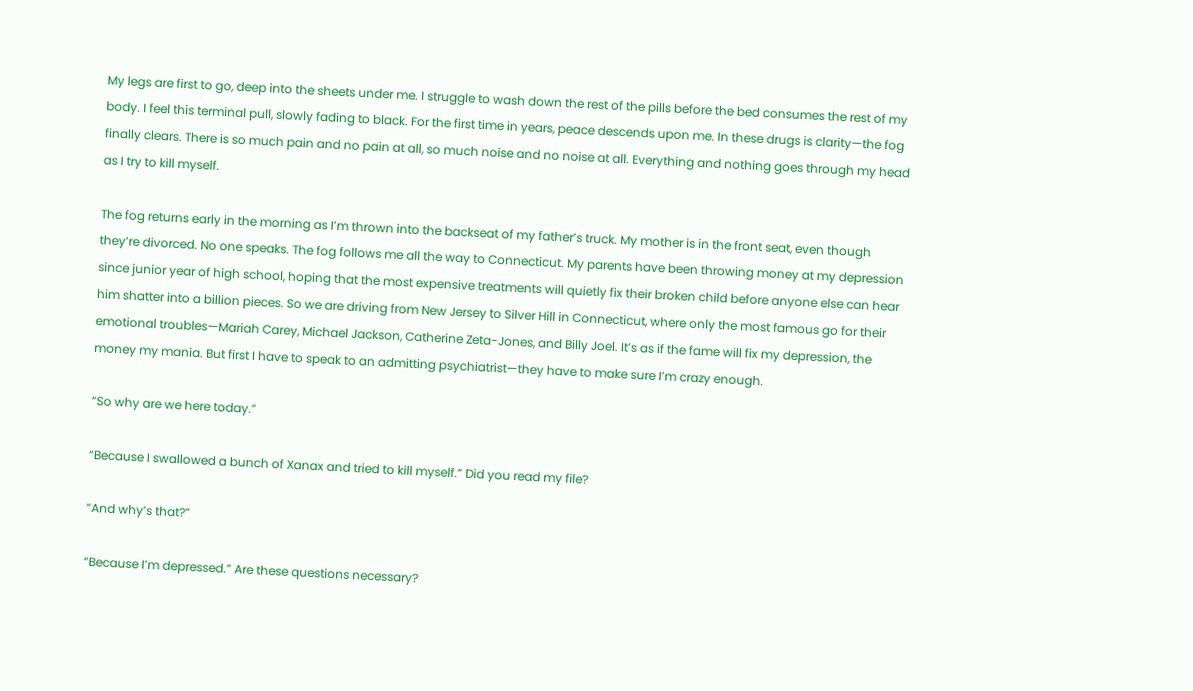My legs are first to go, deep into the sheets under me. I struggle to wash down the rest of the pills before the bed consumes the rest of my body. I feel this terminal pull, slowly fading to black. For the first time in years, peace descends upon me. In these drugs is clarity—the fog finally clears. There is so much pain and no pain at all, so much noise and no noise at all. Everything and nothing goes through my head as I try to kill myself.

The fog returns early in the morning as I’m thrown into the backseat of my father’s truck. My mother is in the front seat, even though they’re divorced. No one speaks. The fog follows me all the way to Connecticut. My parents have been throwing money at my depression since junior year of high school, hoping that the most expensive treatments will quietly fix their broken child before anyone else can hear him shatter into a billion pieces. So we are driving from New Jersey to Silver Hill in Connecticut, where only the most famous go for their emotional troubles—Mariah Carey, Michael Jackson, Catherine Zeta-Jones, and Billy Joel. It’s as if the fame will fix my depression, the money my mania. But first I have to speak to an admitting psychiatrist—they have to make sure I’m crazy enough.

“So why are we here today.”

“Because I swallowed a bunch of Xanax and tried to kill myself.” Did you read my file?

“And why’s that?”

“Because I’m depressed.” Are these questions necessary?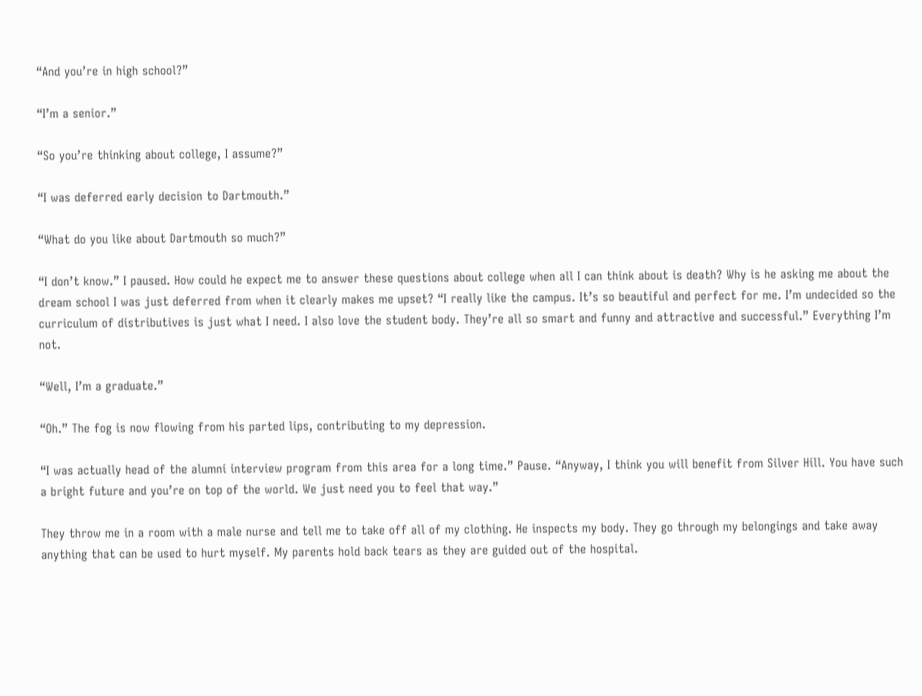“And you’re in high school?”

“I’m a senior.”

“So you’re thinking about college, I assume?”

“I was deferred early decision to Dartmouth.”

“What do you like about Dartmouth so much?”

“I don’t know.” I paused. How could he expect me to answer these questions about college when all I can think about is death? Why is he asking me about the dream school I was just deferred from when it clearly makes me upset? “I really like the campus. It’s so beautiful and perfect for me. I’m undecided so the curriculum of distributives is just what I need. I also love the student body. They’re all so smart and funny and attractive and successful.” Everything I’m not.

“Well, I’m a graduate.”

“Oh.” The fog is now flowing from his parted lips, contributing to my depression.

“I was actually head of the alumni interview program from this area for a long time.” Pause. “Anyway, I think you will benefit from Silver Hill. You have such a bright future and you’re on top of the world. We just need you to feel that way.”

They throw me in a room with a male nurse and tell me to take off all of my clothing. He inspects my body. They go through my belongings and take away anything that can be used to hurt myself. My parents hold back tears as they are guided out of the hospital.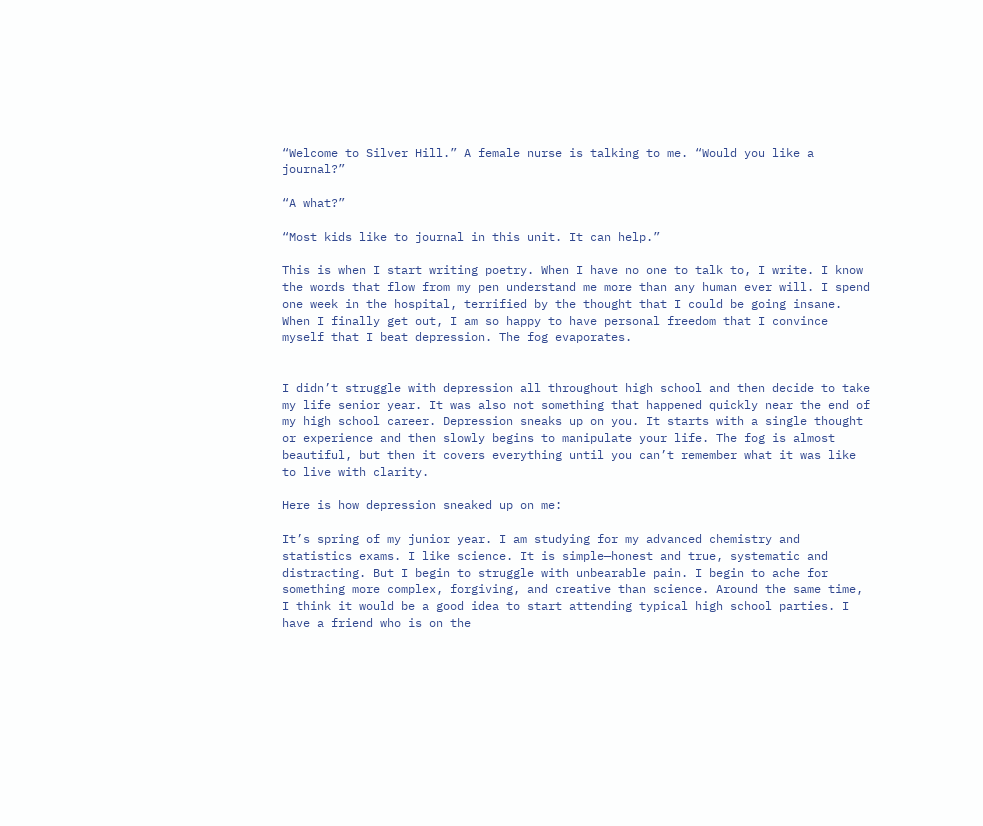“Welcome to Silver Hill.” A female nurse is talking to me. “Would you like a journal?”

“A what?”

“Most kids like to journal in this unit. It can help.”

This is when I start writing poetry. When I have no one to talk to, I write. I know the words that flow from my pen understand me more than any human ever will. I spend one week in the hospital, terrified by the thought that I could be going insane. When I finally get out, I am so happy to have personal freedom that I convince myself that I beat depression. The fog evaporates.


I didn’t struggle with depression all throughout high school and then decide to take my life senior year. It was also not something that happened quickly near the end of my high school career. Depression sneaks up on you. It starts with a single thought or experience and then slowly begins to manipulate your life. The fog is almost beautiful, but then it covers everything until you can’t remember what it was like to live with clarity.

Here is how depression sneaked up on me:

It’s spring of my junior year. I am studying for my advanced chemistry and statistics exams. I like science. It is simple—honest and true, systematic and distracting. But I begin to struggle with unbearable pain. I begin to ache for something more complex, forgiving, and creative than science. Around the same time, I think it would be a good idea to start attending typical high school parties. I have a friend who is on the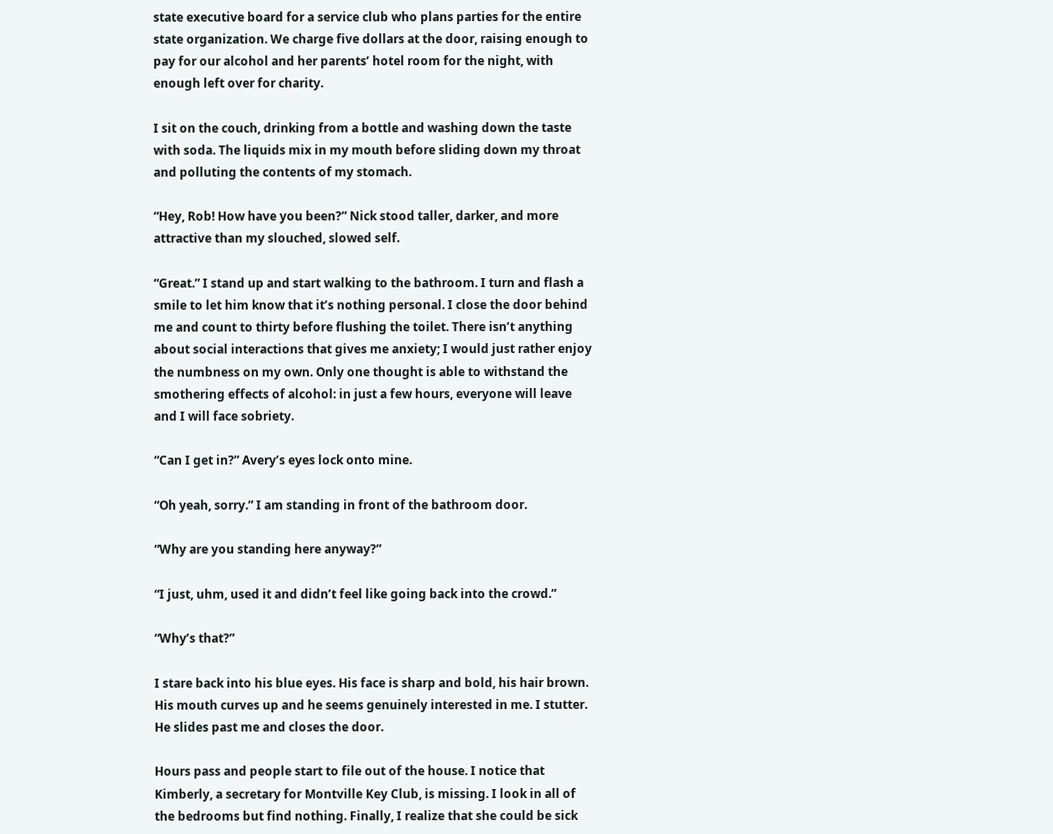state executive board for a service club who plans parties for the entire state organization. We charge five dollars at the door, raising enough to pay for our alcohol and her parents’ hotel room for the night, with enough left over for charity.

I sit on the couch, drinking from a bottle and washing down the taste with soda. The liquids mix in my mouth before sliding down my throat and polluting the contents of my stomach.

“Hey, Rob! How have you been?” Nick stood taller, darker, and more attractive than my slouched, slowed self.

“Great.” I stand up and start walking to the bathroom. I turn and flash a smile to let him know that it’s nothing personal. I close the door behind me and count to thirty before flushing the toilet. There isn’t anything about social interactions that gives me anxiety; I would just rather enjoy the numbness on my own. Only one thought is able to withstand the smothering effects of alcohol: in just a few hours, everyone will leave and I will face sobriety.

“Can I get in?” Avery’s eyes lock onto mine.

“Oh yeah, sorry.” I am standing in front of the bathroom door.

“Why are you standing here anyway?”

“I just, uhm, used it and didn’t feel like going back into the crowd.”

“Why’s that?”

I stare back into his blue eyes. His face is sharp and bold, his hair brown. His mouth curves up and he seems genuinely interested in me. I stutter. He slides past me and closes the door.

Hours pass and people start to file out of the house. I notice that Kimberly, a secretary for Montville Key Club, is missing. I look in all of the bedrooms but find nothing. Finally, I realize that she could be sick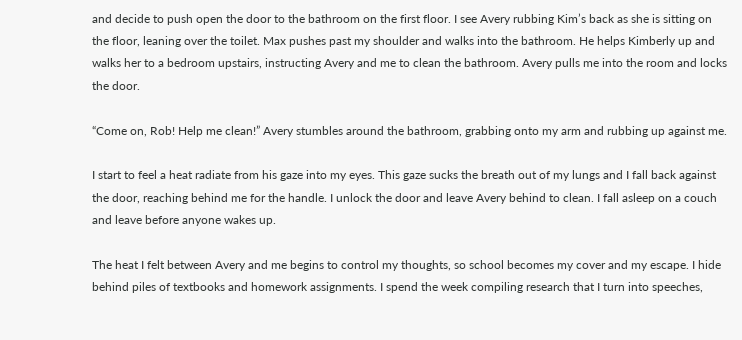and decide to push open the door to the bathroom on the first floor. I see Avery rubbing Kim’s back as she is sitting on the floor, leaning over the toilet. Max pushes past my shoulder and walks into the bathroom. He helps Kimberly up and walks her to a bedroom upstairs, instructing Avery and me to clean the bathroom. Avery pulls me into the room and locks the door.

“Come on, Rob! Help me clean!” Avery stumbles around the bathroom, grabbing onto my arm and rubbing up against me.

I start to feel a heat radiate from his gaze into my eyes. This gaze sucks the breath out of my lungs and I fall back against the door, reaching behind me for the handle. I unlock the door and leave Avery behind to clean. I fall asleep on a couch and leave before anyone wakes up.

The heat I felt between Avery and me begins to control my thoughts, so school becomes my cover and my escape. I hide behind piles of textbooks and homework assignments. I spend the week compiling research that I turn into speeches,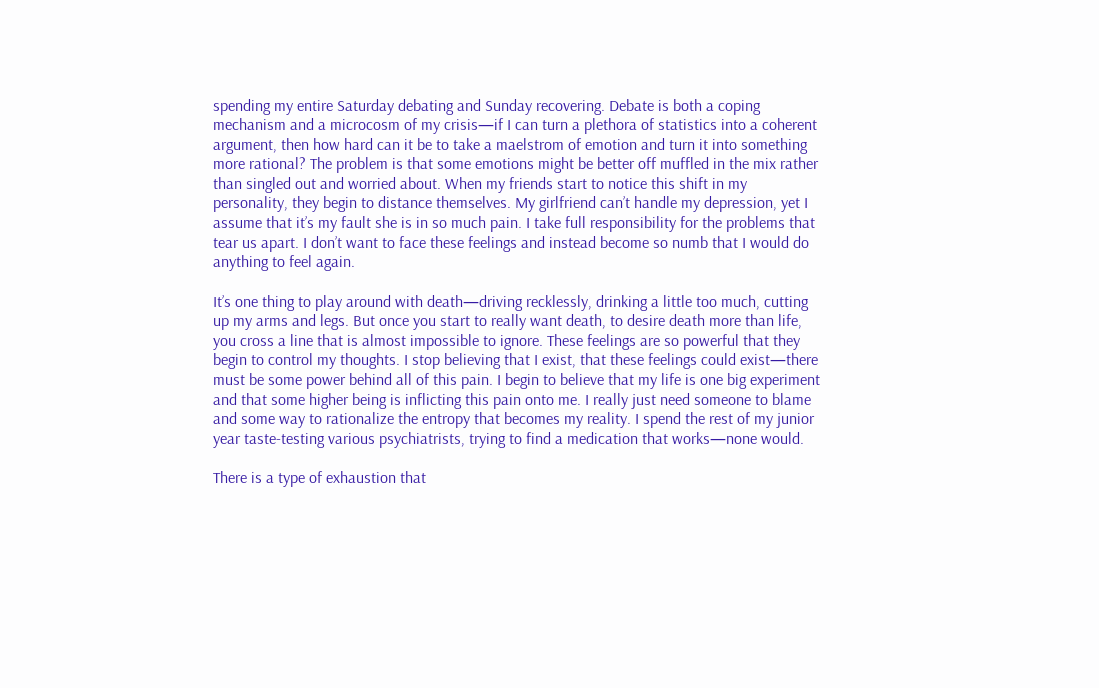spending my entire Saturday debating and Sunday recovering. Debate is both a coping mechanism and a microcosm of my crisis—if I can turn a plethora of statistics into a coherent argument, then how hard can it be to take a maelstrom of emotion and turn it into something more rational? The problem is that some emotions might be better off muffled in the mix rather than singled out and worried about. When my friends start to notice this shift in my personality, they begin to distance themselves. My girlfriend can’t handle my depression, yet I assume that it’s my fault she is in so much pain. I take full responsibility for the problems that tear us apart. I don’t want to face these feelings and instead become so numb that I would do anything to feel again.

It’s one thing to play around with death—driving recklessly, drinking a little too much, cutting up my arms and legs. But once you start to really want death, to desire death more than life, you cross a line that is almost impossible to ignore. These feelings are so powerful that they begin to control my thoughts. I stop believing that I exist, that these feelings could exist—there must be some power behind all of this pain. I begin to believe that my life is one big experiment and that some higher being is inflicting this pain onto me. I really just need someone to blame and some way to rationalize the entropy that becomes my reality. I spend the rest of my junior year taste-testing various psychiatrists, trying to find a medication that works—none would.

There is a type of exhaustion that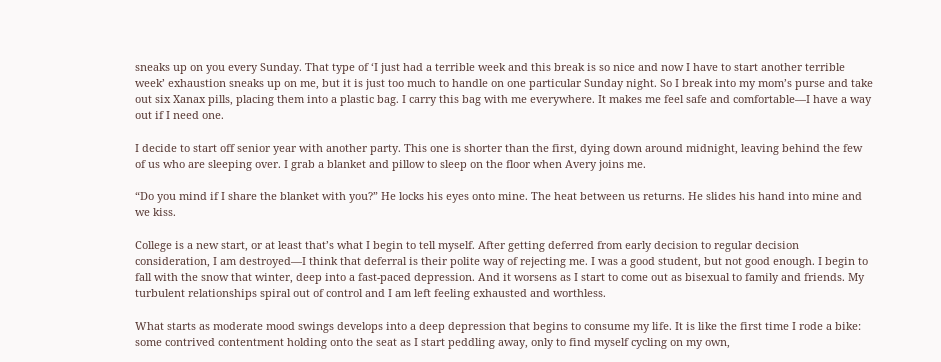sneaks up on you every Sunday. That type of ‘I just had a terrible week and this break is so nice and now I have to start another terrible week’ exhaustion sneaks up on me, but it is just too much to handle on one particular Sunday night. So I break into my mom’s purse and take out six Xanax pills, placing them into a plastic bag. I carry this bag with me everywhere. It makes me feel safe and comfortable—I have a way out if I need one.

I decide to start off senior year with another party. This one is shorter than the first, dying down around midnight, leaving behind the few of us who are sleeping over. I grab a blanket and pillow to sleep on the floor when Avery joins me.

“Do you mind if I share the blanket with you?” He locks his eyes onto mine. The heat between us returns. He slides his hand into mine and we kiss.

College is a new start, or at least that’s what I begin to tell myself. After getting deferred from early decision to regular decision consideration, I am destroyed—I think that deferral is their polite way of rejecting me. I was a good student, but not good enough. I begin to fall with the snow that winter, deep into a fast-paced depression. And it worsens as I start to come out as bisexual to family and friends. My turbulent relationships spiral out of control and I am left feeling exhausted and worthless.

What starts as moderate mood swings develops into a deep depression that begins to consume my life. It is like the first time I rode a bike: some contrived contentment holding onto the seat as I start peddling away, only to find myself cycling on my own,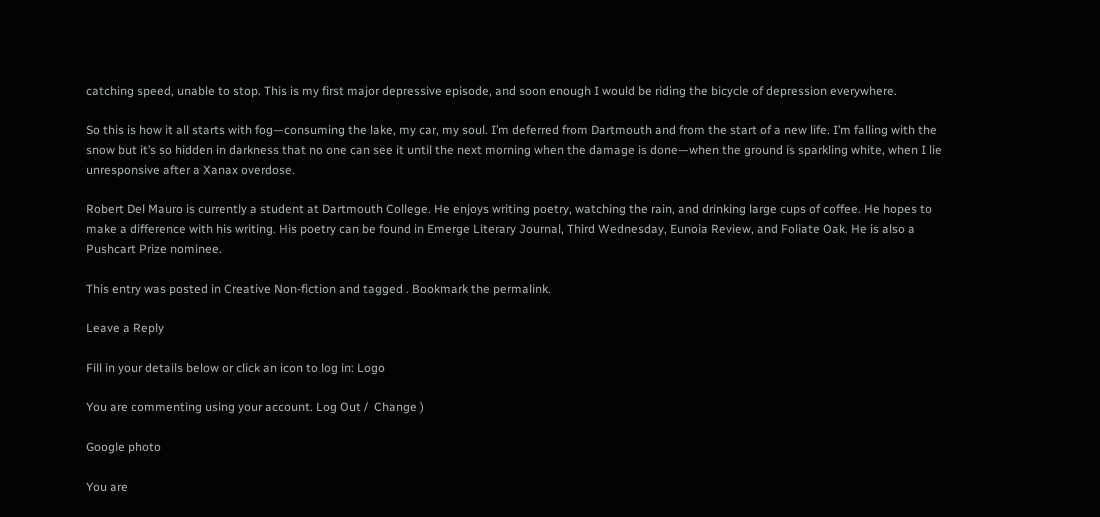catching speed, unable to stop. This is my first major depressive episode, and soon enough I would be riding the bicycle of depression everywhere.

So this is how it all starts with fog—consuming the lake, my car, my soul. I’m deferred from Dartmouth and from the start of a new life. I’m falling with the snow but it’s so hidden in darkness that no one can see it until the next morning when the damage is done—when the ground is sparkling white, when I lie unresponsive after a Xanax overdose.

Robert Del Mauro is currently a student at Dartmouth College. He enjoys writing poetry, watching the rain, and drinking large cups of coffee. He hopes to make a difference with his writing. His poetry can be found in Emerge Literary Journal, Third Wednesday, Eunoia Review, and Foliate Oak. He is also a Pushcart Prize nominee.

This entry was posted in Creative Non-fiction and tagged . Bookmark the permalink.

Leave a Reply

Fill in your details below or click an icon to log in: Logo

You are commenting using your account. Log Out /  Change )

Google photo

You are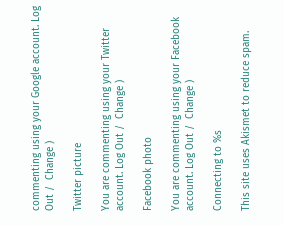commenting using your Google account. Log Out /  Change )

Twitter picture

You are commenting using your Twitter account. Log Out /  Change )

Facebook photo

You are commenting using your Facebook account. Log Out /  Change )

Connecting to %s

This site uses Akismet to reduce spam.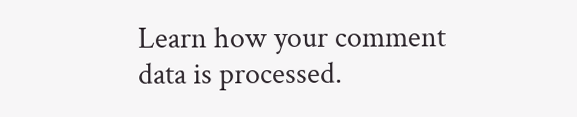Learn how your comment data is processed.